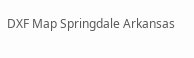DXF Map Springdale Arkansas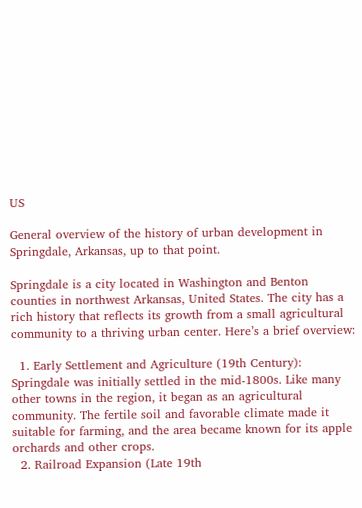US

General overview of the history of urban development in Springdale, Arkansas, up to that point.

Springdale is a city located in Washington and Benton counties in northwest Arkansas, United States. The city has a rich history that reflects its growth from a small agricultural community to a thriving urban center. Here’s a brief overview:

  1. Early Settlement and Agriculture (19th Century): Springdale was initially settled in the mid-1800s. Like many other towns in the region, it began as an agricultural community. The fertile soil and favorable climate made it suitable for farming, and the area became known for its apple orchards and other crops.
  2. Railroad Expansion (Late 19th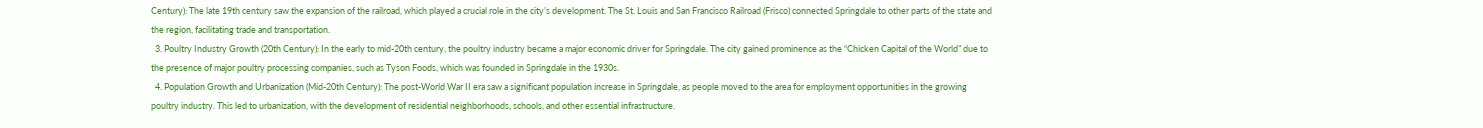Century): The late 19th century saw the expansion of the railroad, which played a crucial role in the city’s development. The St. Louis and San Francisco Railroad (Frisco) connected Springdale to other parts of the state and the region, facilitating trade and transportation.
  3. Poultry Industry Growth (20th Century): In the early to mid-20th century, the poultry industry became a major economic driver for Springdale. The city gained prominence as the “Chicken Capital of the World” due to the presence of major poultry processing companies, such as Tyson Foods, which was founded in Springdale in the 1930s.
  4. Population Growth and Urbanization (Mid-20th Century): The post-World War II era saw a significant population increase in Springdale, as people moved to the area for employment opportunities in the growing poultry industry. This led to urbanization, with the development of residential neighborhoods, schools, and other essential infrastructure.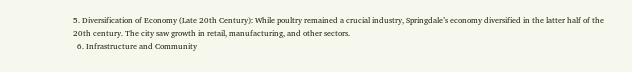5. Diversification of Economy (Late 20th Century): While poultry remained a crucial industry, Springdale’s economy diversified in the latter half of the 20th century. The city saw growth in retail, manufacturing, and other sectors.
  6. Infrastructure and Community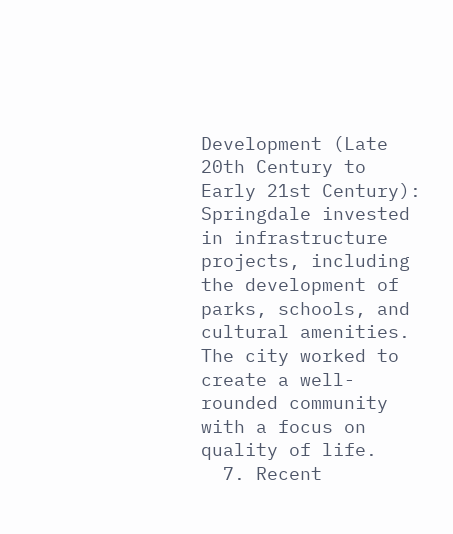Development (Late 20th Century to Early 21st Century): Springdale invested in infrastructure projects, including the development of parks, schools, and cultural amenities. The city worked to create a well-rounded community with a focus on quality of life.
  7. Recent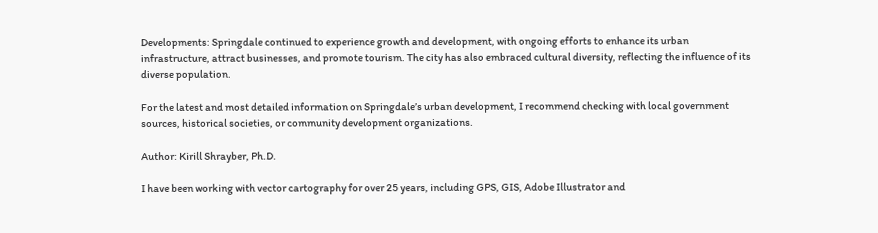Developments: Springdale continued to experience growth and development, with ongoing efforts to enhance its urban infrastructure, attract businesses, and promote tourism. The city has also embraced cultural diversity, reflecting the influence of its diverse population.

For the latest and most detailed information on Springdale’s urban development, I recommend checking with local government sources, historical societies, or community development organizations.

Author: Kirill Shrayber, Ph.D.

I have been working with vector cartography for over 25 years, including GPS, GIS, Adobe Illustrator and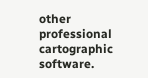other professional cartographic software.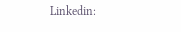Linkedin: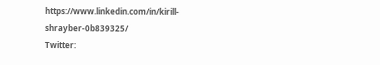https://www.linkedin.com/in/kirill-shrayber-0b839325/
Twitter: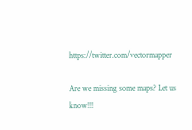https://twitter.com/vectormapper

Are we missing some maps? Let us know!!!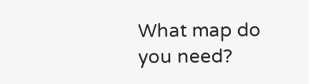What map do you need?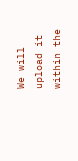We will upload it within the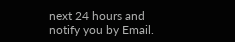next 24 hours and notify you by Email.